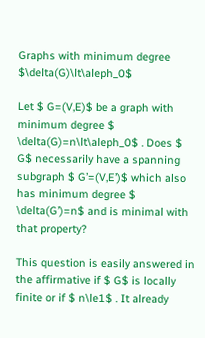Graphs with minimum degree $\delta(G)\lt\aleph_0$

Let $ G=(V,E)$ be a graph with minimum degree $ \delta(G)=n\lt\aleph_0$ . Does $ G$ necessarily have a spanning subgraph $ G’=(V,E’)$ which also has minimum degree $ \delta(G’)=n$ and is minimal with that property?

This question is easily answered in the affirmative if $ G$ is locally finite or if $ n\le1$ . It already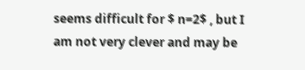seems difficult for $ n=2$ , but I am not very clever and may be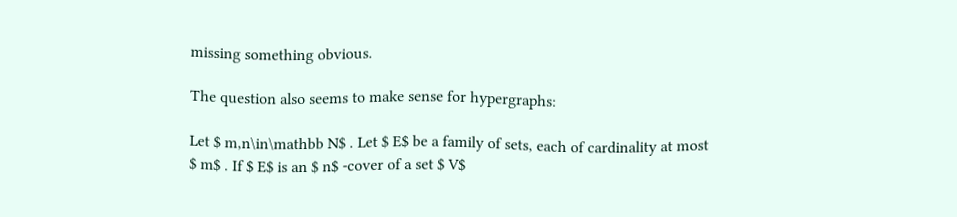missing something obvious.

The question also seems to make sense for hypergraphs:

Let $ m,n\in\mathbb N$ . Let $ E$ be a family of sets, each of cardinality at most $ m$ . If $ E$ is an $ n$ -cover of a set $ V$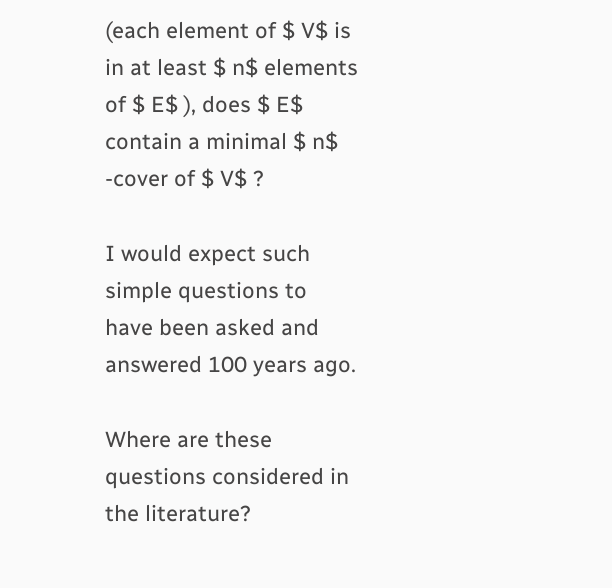(each element of $ V$ is in at least $ n$ elements of $ E$ ), does $ E$ contain a minimal $ n$ -cover of $ V$ ?

I would expect such simple questions to have been asked and answered 100 years ago.

Where are these questions considered in the literature?